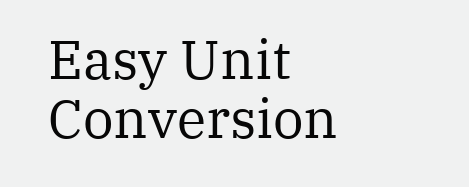Easy Unit Conversion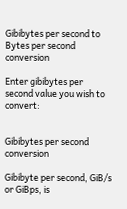Gibibytes per second to Bytes per second conversion

Enter gibibytes per second value you wish to convert:


Gibibytes per second conversion

Gibibyte per second, GiB/s or GiBps, is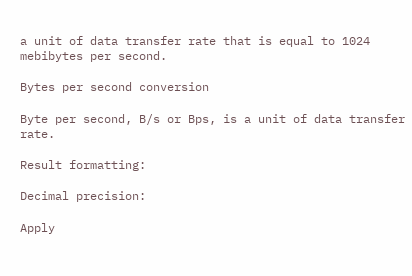a unit of data transfer rate that is equal to 1024 mebibytes per second.

Bytes per second conversion

Byte per second, B/s or Bps, is a unit of data transfer rate.

Result formatting:

Decimal precision:

Apply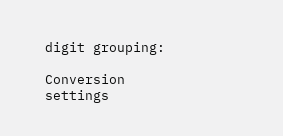digit grouping:

Conversion settings